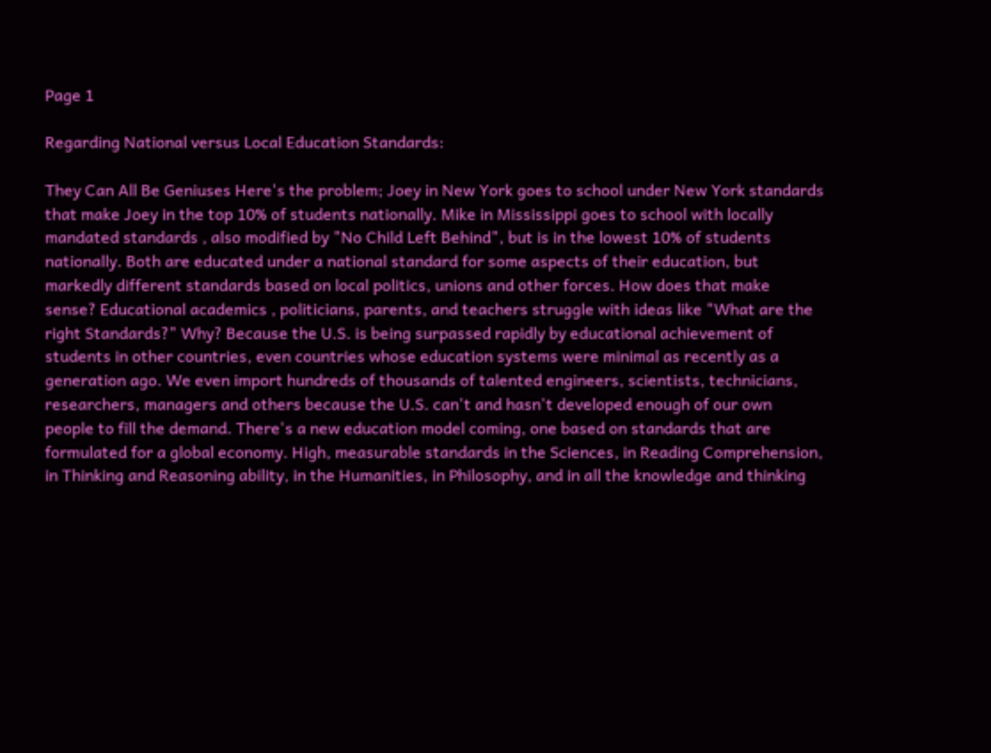Page 1

Regarding National versus Local Education Standards:

They Can All Be Geniuses Here's the problem; Joey in New York goes to school under New York standards that make Joey in the top 10% of students nationally. Mike in Mississippi goes to school with locally mandated standards , also modified by "No Child Left Behind", but is in the lowest 10% of students nationally. Both are educated under a national standard for some aspects of their education, but markedly different standards based on local politics, unions and other forces. How does that make sense? Educational academics , politicians, parents, and teachers struggle with ideas like "What are the right Standards?" Why? Because the U.S. is being surpassed rapidly by educational achievement of students in other countries, even countries whose education systems were minimal as recently as a generation ago. We even import hundreds of thousands of talented engineers, scientists, technicians, researchers, managers and others because the U.S. can't and hasn't developed enough of our own people to fill the demand. There's a new education model coming, one based on standards that are formulated for a global economy. High, measurable standards in the Sciences, in Reading Comprehension, in Thinking and Reasoning ability, in the Humanities, in Philosophy, and in all the knowledge and thinking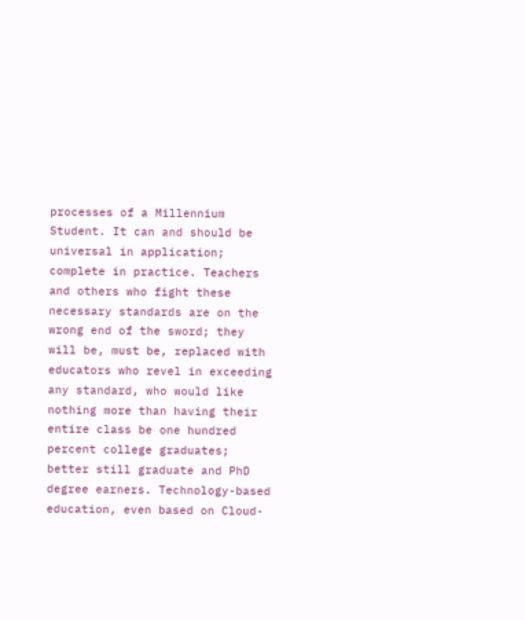processes of a Millennium Student. It can and should be universal in application; complete in practice. Teachers and others who fight these necessary standards are on the wrong end of the sword; they will be, must be, replaced with educators who revel in exceeding any standard, who would like nothing more than having their entire class be one hundred percent college graduates; better still graduate and PhD degree earners. Technology-based education, even based on Cloud-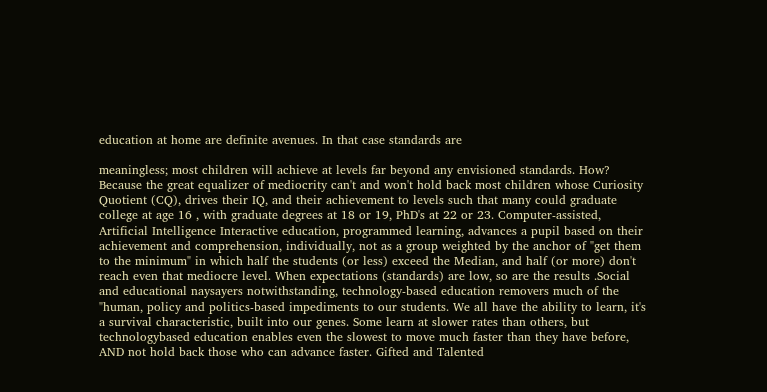education at home are definite avenues. In that case standards are

meaningless; most children will achieve at levels far beyond any envisioned standards. How? Because the great equalizer of mediocrity can't and won't hold back most children whose Curiosity Quotient (CQ), drives their IQ, and their achievement to levels such that many could graduate college at age 16 , with graduate degrees at 18 or 19, PhD's at 22 or 23. Computer-assisted, Artificial Intelligence Interactive education, programmed learning, advances a pupil based on their achievement and comprehension, individually, not as a group weighted by the anchor of "get them to the minimum" in which half the students (or less) exceed the Median, and half (or more) don't reach even that mediocre level. When expectations (standards) are low, so are the results .Social and educational naysayers notwithstanding, technology-based education removers much of the "human, policy and politics-based impediments to our students. We all have the ability to learn, it's a survival characteristic, built into our genes. Some learn at slower rates than others, but technologybased education enables even the slowest to move much faster than they have before, AND not hold back those who can advance faster. Gifted and Talented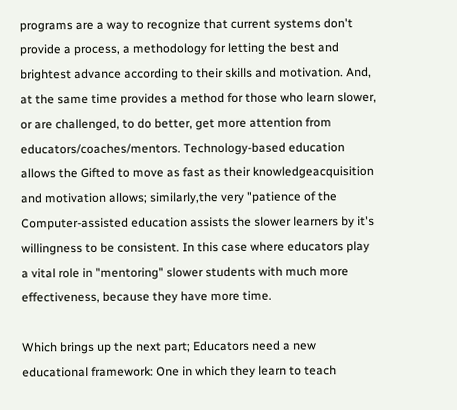programs are a way to recognize that current systems don't provide a process, a methodology for letting the best and brightest advance according to their skills and motivation. And, at the same time provides a method for those who learn slower, or are challenged, to do better, get more attention from educators/coaches/mentors. Technology-based education allows the Gifted to move as fast as their knowledgeacquisition and motivation allows; similarly,the very "patience of the Computer-assisted education assists the slower learners by it's willingness to be consistent. In this case where educators play a vital role in "mentoring" slower students with much more effectiveness, because they have more time.

Which brings up the next part; Educators need a new educational framework: One in which they learn to teach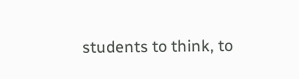students to think, to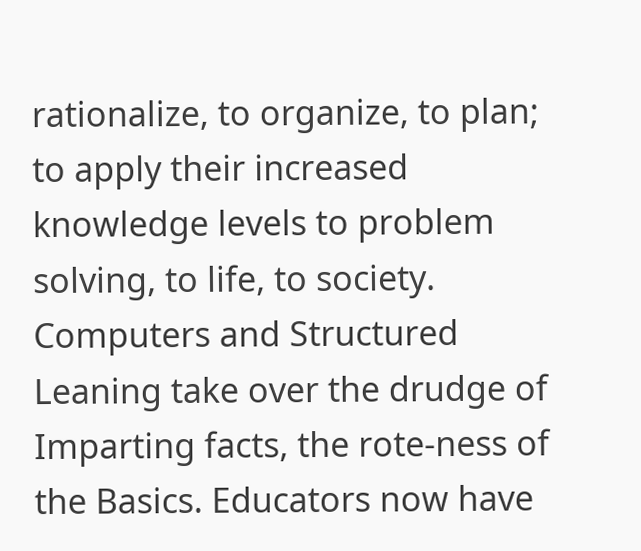rationalize, to organize, to plan; to apply their increased knowledge levels to problem solving, to life, to society. Computers and Structured Leaning take over the drudge of Imparting facts, the rote-ness of the Basics. Educators now have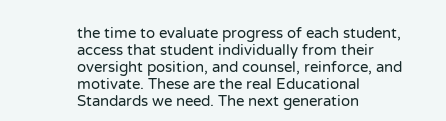the time to evaluate progress of each student, access that student individually from their oversight position, and counsel, reinforce, and motivate. These are the real Educational Standards we need. The next generation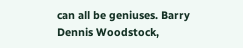can all be geniuses. Barry Dennis Woodstock,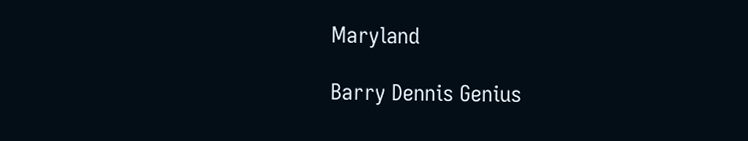Maryland

Barry Dennis Genius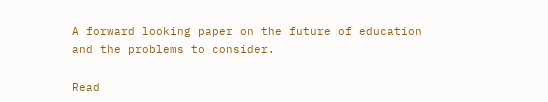A forward looking paper on the future of education and the problems to consider.

Read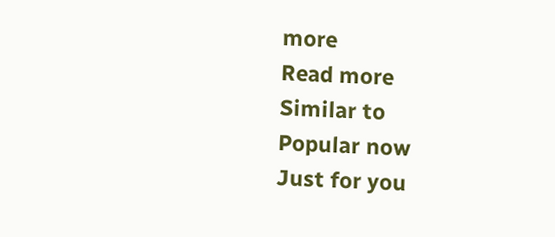more
Read more
Similar to
Popular now
Just for you